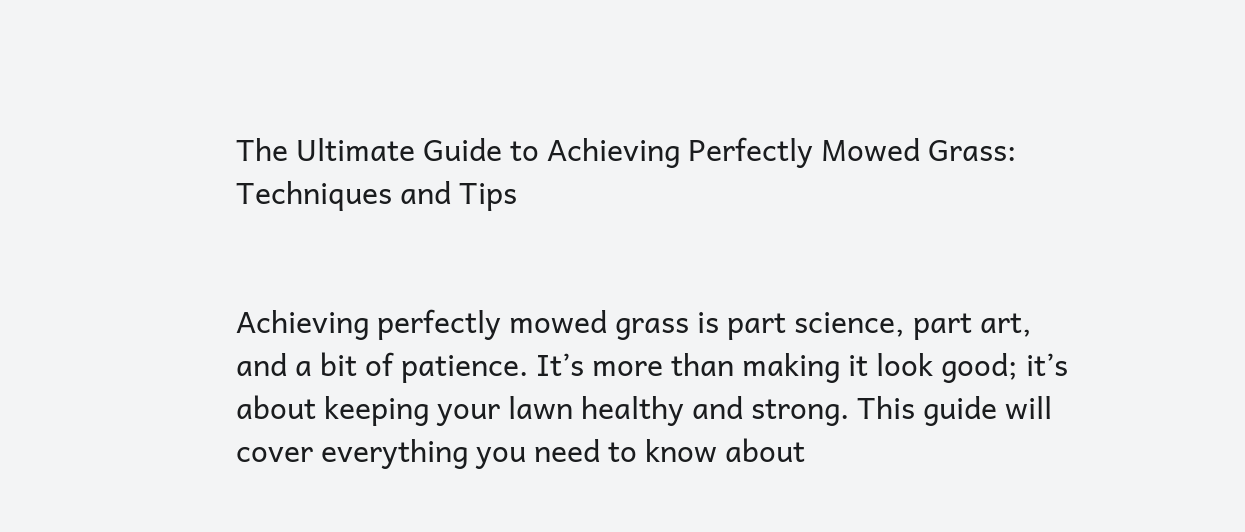The Ultimate Guide to Achieving Perfectly Mowed Grass: Techniques and Tips


Achieving perfectly mowed grass is part science, part art, and a bit of patience. It’s more than making it look good; it’s about keeping your lawn healthy and strong. This guide will cover everything you need to know about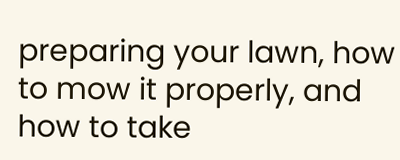preparing your lawn, how to mow it properly, and how to take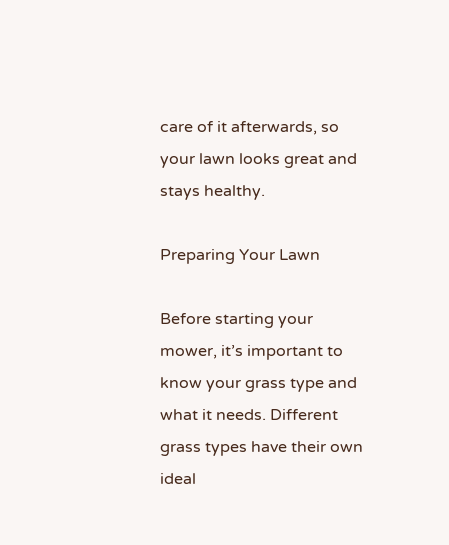care of it afterwards, so your lawn looks great and stays healthy.

Preparing Your Lawn

Before starting your mower, it’s important to know your grass type and what it needs. Different grass types have their own ideal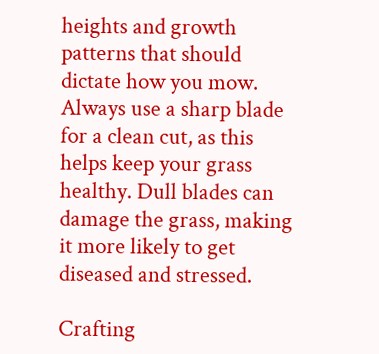heights and growth patterns that should dictate how you mow. Always use a sharp blade for a clean cut, as this helps keep your grass healthy. Dull blades can damage the grass, making it more likely to get diseased and stressed.

Crafting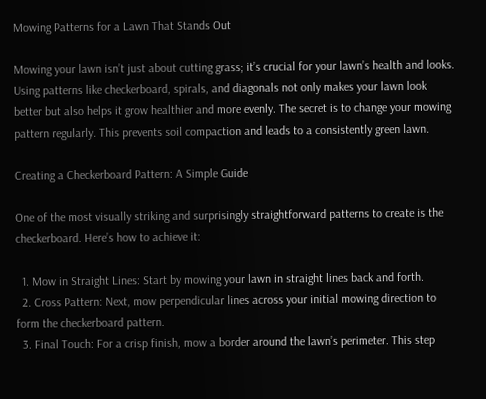Mowing Patterns for a Lawn That Stands Out

Mowing your lawn isn’t just about cutting grass; it’s crucial for your lawn’s health and looks. Using patterns like checkerboard, spirals, and diagonals not only makes your lawn look better but also helps it grow healthier and more evenly. The secret is to change your mowing pattern regularly. This prevents soil compaction and leads to a consistently green lawn.

Creating a Checkerboard Pattern: A Simple Guide

One of the most visually striking and surprisingly straightforward patterns to create is the checkerboard. Here’s how to achieve it:

  1. Mow in Straight Lines: Start by mowing your lawn in straight lines back and forth.
  2. Cross Pattern: Next, mow perpendicular lines across your initial mowing direction to form the checkerboard pattern.
  3. Final Touch: For a crisp finish, mow a border around the lawn’s perimeter. This step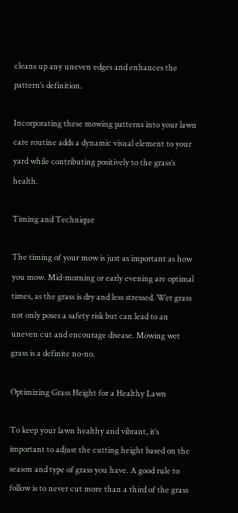cleans up any uneven edges and enhances the pattern’s definition.

Incorporating these mowing patterns into your lawn care routine adds a dynamic visual element to your yard while contributing positively to the grass’s health.

Timing and Technique

The timing of your mow is just as important as how you mow. Mid-morning or early evening are optimal times, as the grass is dry and less stressed. Wet grass not only poses a safety risk but can lead to an uneven cut and encourage disease. Mowing wet grass is a definite no-no.

Optimizing Grass Height for a Healthy Lawn

To keep your lawn healthy and vibrant, it’s important to adjust the cutting height based on the season and type of grass you have. A good rule to follow is to never cut more than a third of the grass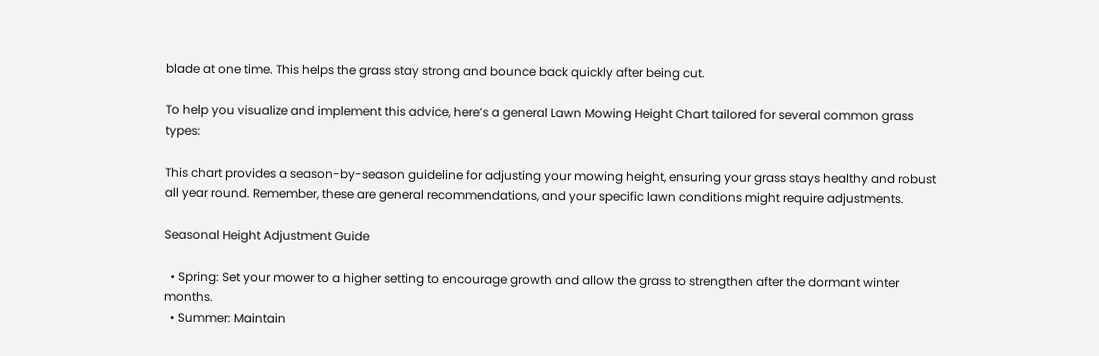blade at one time. This helps the grass stay strong and bounce back quickly after being cut.

To help you visualize and implement this advice, here’s a general Lawn Mowing Height Chart tailored for several common grass types:

This chart provides a season-by-season guideline for adjusting your mowing height, ensuring your grass stays healthy and robust all year round. Remember, these are general recommendations, and your specific lawn conditions might require adjustments.

Seasonal Height Adjustment Guide

  • Spring: Set your mower to a higher setting to encourage growth and allow the grass to strengthen after the dormant winter months.
  • Summer: Maintain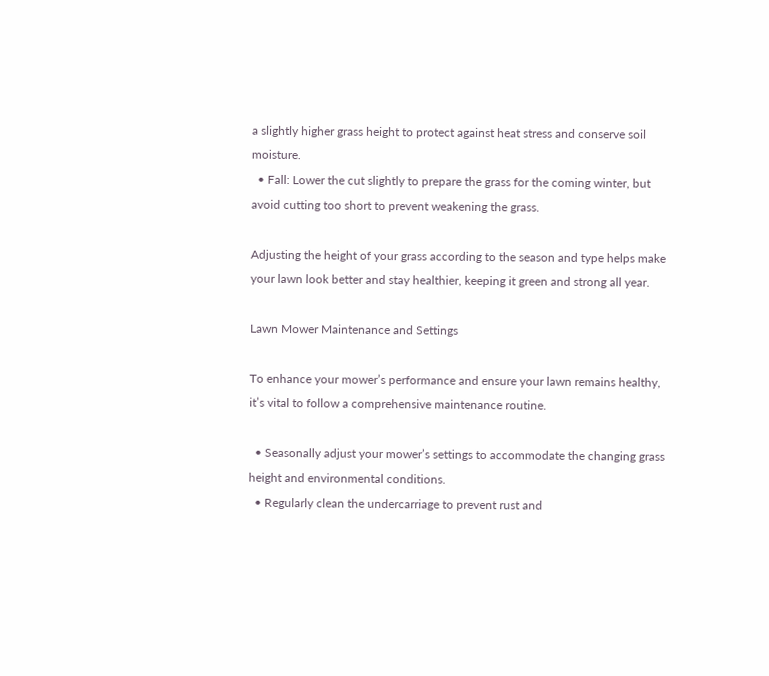a slightly higher grass height to protect against heat stress and conserve soil moisture.
  • Fall: Lower the cut slightly to prepare the grass for the coming winter, but avoid cutting too short to prevent weakening the grass.

Adjusting the height of your grass according to the season and type helps make your lawn look better and stay healthier, keeping it green and strong all year.

Lawn Mower Maintenance and Settings

To enhance your mower’s performance and ensure your lawn remains healthy, it’s vital to follow a comprehensive maintenance routine.

  • Seasonally adjust your mower’s settings to accommodate the changing grass height and environmental conditions.
  • Regularly clean the undercarriage to prevent rust and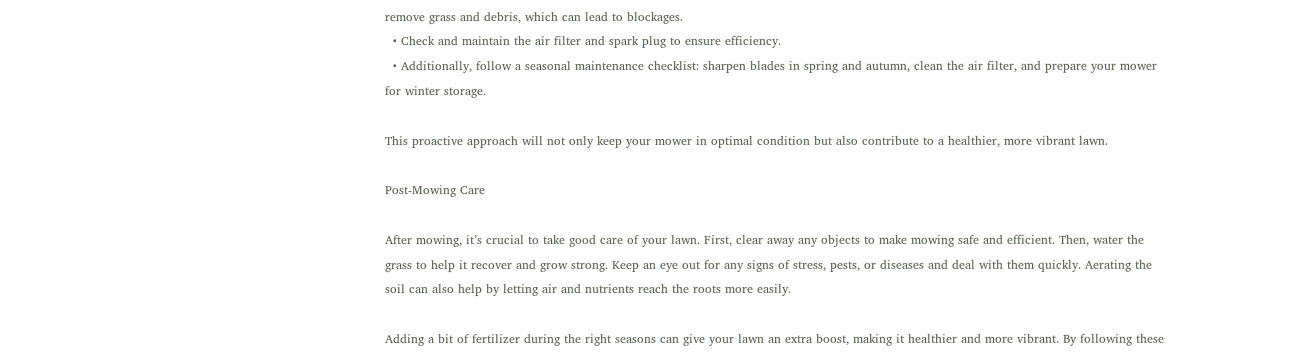remove grass and debris, which can lead to blockages.
  • Check and maintain the air filter and spark plug to ensure efficiency.
  • Additionally, follow a seasonal maintenance checklist: sharpen blades in spring and autumn, clean the air filter, and prepare your mower for winter storage.

This proactive approach will not only keep your mower in optimal condition but also contribute to a healthier, more vibrant lawn.

Post-Mowing Care

After mowing, it’s crucial to take good care of your lawn. First, clear away any objects to make mowing safe and efficient. Then, water the grass to help it recover and grow strong. Keep an eye out for any signs of stress, pests, or diseases and deal with them quickly. Aerating the soil can also help by letting air and nutrients reach the roots more easily.

Adding a bit of fertilizer during the right seasons can give your lawn an extra boost, making it healthier and more vibrant. By following these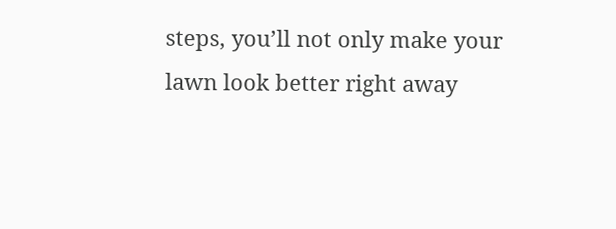steps, you’ll not only make your lawn look better right away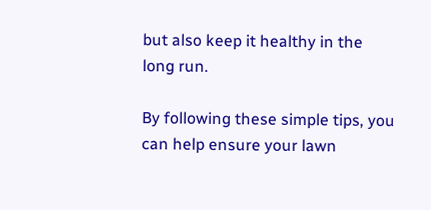but also keep it healthy in the long run.

By following these simple tips, you can help ensure your lawn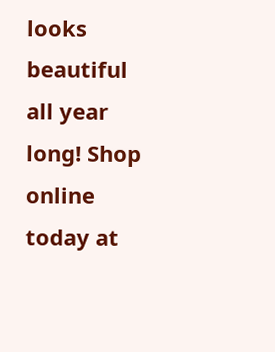looks beautiful  all year long! Shop online today at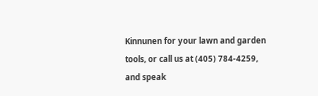Kinnunen for your lawn and garden tools, or call us at (405) 784-4259, and speak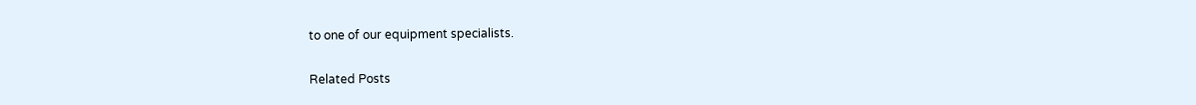to one of our equipment specialists.

Related Posts